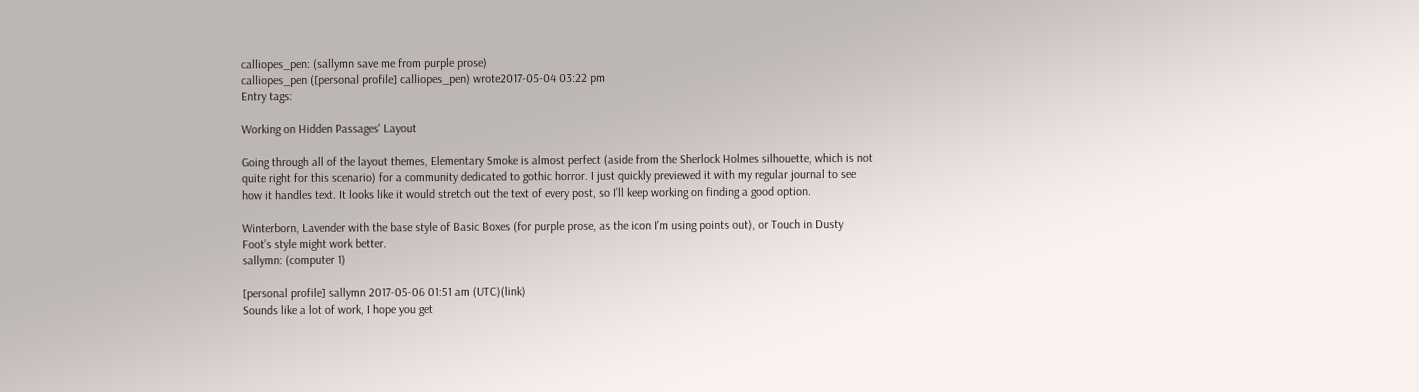calliopes_pen: (sallymn save me from purple prose)
calliopes_pen ([personal profile] calliopes_pen) wrote2017-05-04 03:22 pm
Entry tags:

Working on Hidden Passages' Layout

Going through all of the layout themes, Elementary Smoke is almost perfect (aside from the Sherlock Holmes silhouette, which is not quite right for this scenario) for a community dedicated to gothic horror. I just quickly previewed it with my regular journal to see how it handles text. It looks like it would stretch out the text of every post, so I’ll keep working on finding a good option.

Winterborn, Lavender with the base style of Basic Boxes (for purple prose, as the icon I'm using points out), or Touch in Dusty Foot’s style might work better.
sallymn: (computer 1)

[personal profile] sallymn 2017-05-06 01:51 am (UTC)(link)
Sounds like a lot of work, I hope you get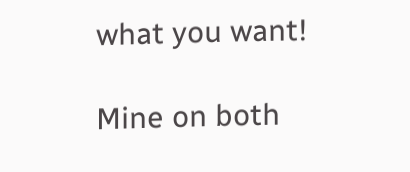what you want!

Mine on both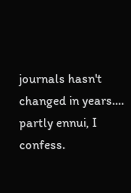journals hasn't changed in years.... partly ennui, I confess.